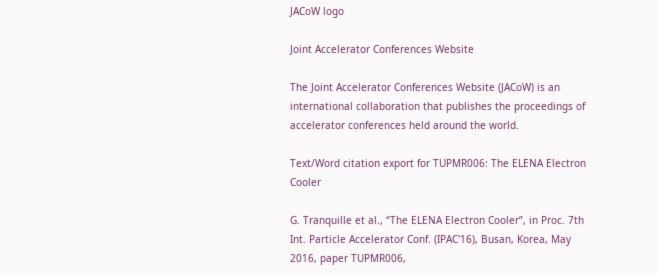JACoW logo

Joint Accelerator Conferences Website

The Joint Accelerator Conferences Website (JACoW) is an international collaboration that publishes the proceedings of accelerator conferences held around the world.

Text/Word citation export for TUPMR006: The ELENA Electron Cooler

G. Tranquille et al., “The ELENA Electron Cooler”, in Proc. 7th Int. Particle Accelerator Conf. (IPAC'16), Busan, Korea, May 2016, paper TUPMR006,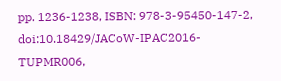pp. 1236-1238, ISBN: 978-3-95450-147-2, doi:10.18429/JACoW-IPAC2016-TUPMR006,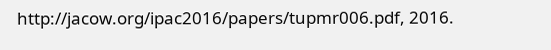http://jacow.org/ipac2016/papers/tupmr006.pdf, 2016.